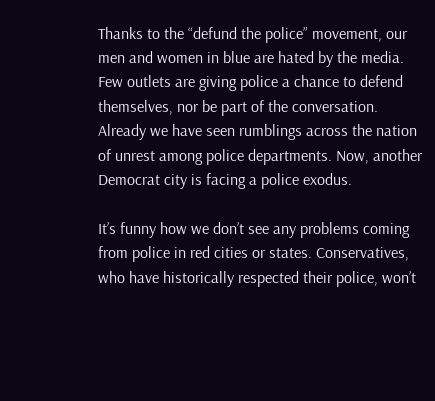Thanks to the “defund the police” movement, our men and women in blue are hated by the media. Few outlets are giving police a chance to defend themselves, nor be part of the conversation. Already we have seen rumblings across the nation of unrest among police departments. Now, another Democrat city is facing a police exodus.

It’s funny how we don’t see any problems coming from police in red cities or states. Conservatives, who have historically respected their police, won’t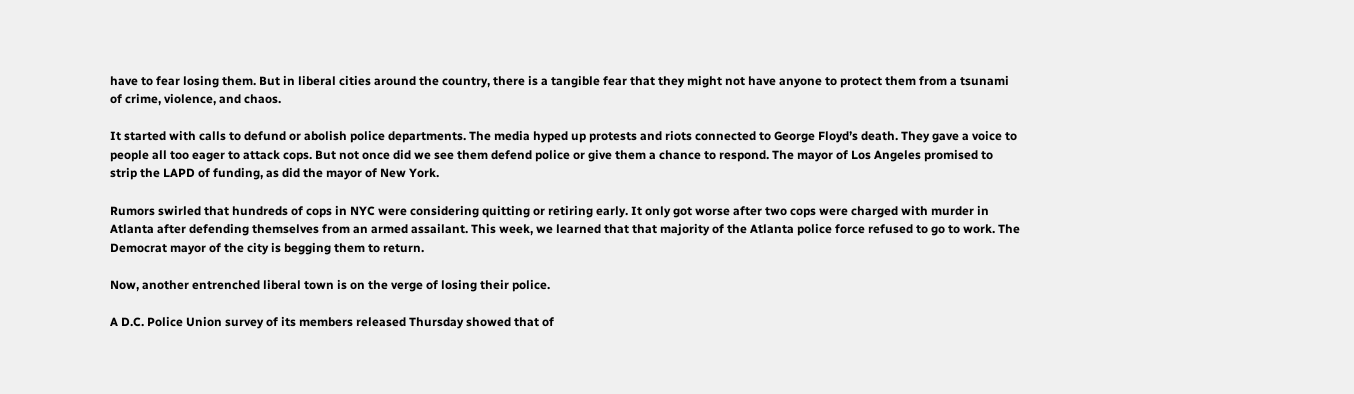have to fear losing them. But in liberal cities around the country, there is a tangible fear that they might not have anyone to protect them from a tsunami of crime, violence, and chaos.

It started with calls to defund or abolish police departments. The media hyped up protests and riots connected to George Floyd’s death. They gave a voice to people all too eager to attack cops. But not once did we see them defend police or give them a chance to respond. The mayor of Los Angeles promised to strip the LAPD of funding, as did the mayor of New York.

Rumors swirled that hundreds of cops in NYC were considering quitting or retiring early. It only got worse after two cops were charged with murder in Atlanta after defending themselves from an armed assailant. This week, we learned that that majority of the Atlanta police force refused to go to work. The Democrat mayor of the city is begging them to return.

Now, another entrenched liberal town is on the verge of losing their police.

A D.C. Police Union survey of its members released Thursday showed that of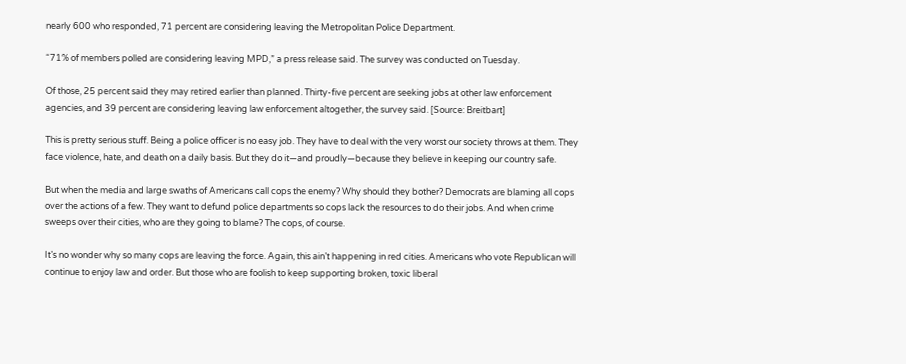nearly 600 who responded, 71 percent are considering leaving the Metropolitan Police Department.

“71% of members polled are considering leaving MPD,” a press release said. The survey was conducted on Tuesday.

Of those, 25 percent said they may retired earlier than planned. Thirty-five percent are seeking jobs at other law enforcement agencies, and 39 percent are considering leaving law enforcement altogether, the survey said. [Source: Breitbart]

This is pretty serious stuff. Being a police officer is no easy job. They have to deal with the very worst our society throws at them. They face violence, hate, and death on a daily basis. But they do it—and proudly—because they believe in keeping our country safe.

But when the media and large swaths of Americans call cops the enemy? Why should they bother? Democrats are blaming all cops over the actions of a few. They want to defund police departments so cops lack the resources to do their jobs. And when crime sweeps over their cities, who are they going to blame? The cops, of course.

It’s no wonder why so many cops are leaving the force. Again, this ain’t happening in red cities. Americans who vote Republican will continue to enjoy law and order. But those who are foolish to keep supporting broken, toxic liberal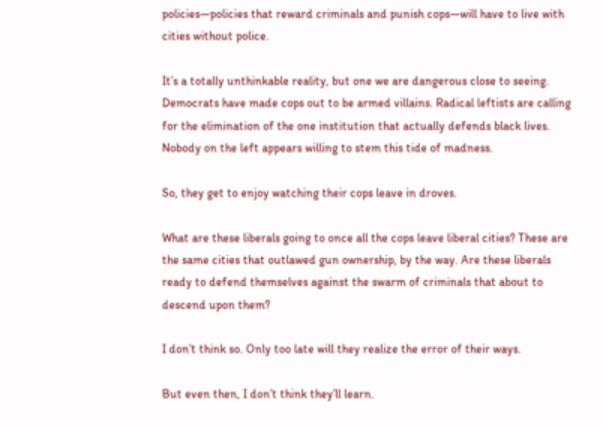policies—policies that reward criminals and punish cops—will have to live with cities without police.

It’s a totally unthinkable reality, but one we are dangerous close to seeing. Democrats have made cops out to be armed villains. Radical leftists are calling for the elimination of the one institution that actually defends black lives. Nobody on the left appears willing to stem this tide of madness.

So, they get to enjoy watching their cops leave in droves.

What are these liberals going to once all the cops leave liberal cities? These are the same cities that outlawed gun ownership, by the way. Are these liberals ready to defend themselves against the swarm of criminals that about to descend upon them?

I don’t think so. Only too late will they realize the error of their ways.

But even then, I don’t think they’ll learn.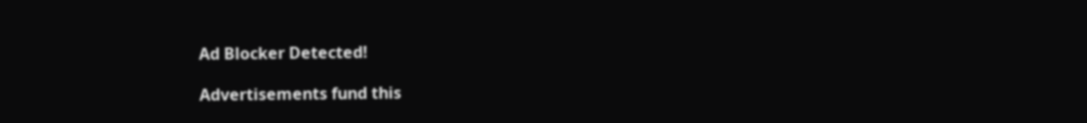Ad Blocker Detected!

Advertisements fund this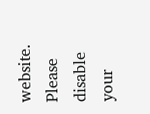website. Please disable your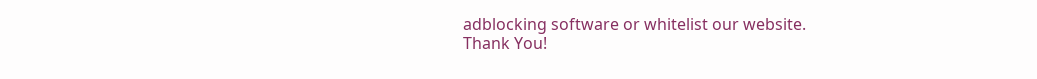adblocking software or whitelist our website.
Thank You!